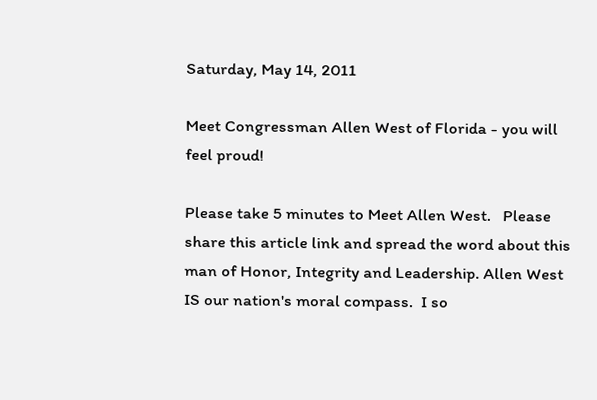Saturday, May 14, 2011

Meet Congressman Allen West of Florida - you will feel proud!

Please take 5 minutes to Meet Allen West.   Please share this article link and spread the word about this man of Honor, Integrity and Leadership. Allen West IS our nation's moral compass.  I so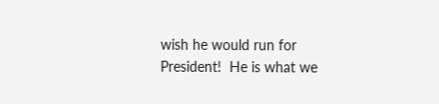wish he would run for President!  He is what we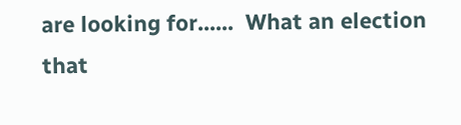are looking for......  What an election that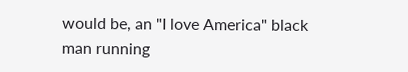would be, an "I love America" black man running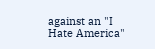against an "I Hate America"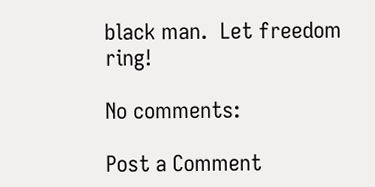black man.  Let freedom ring!

No comments:

Post a Comment